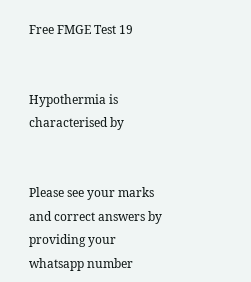Free FMGE Test 19


Hypothermia is characterised by


Please see your marks and correct answers by providing your whatsapp number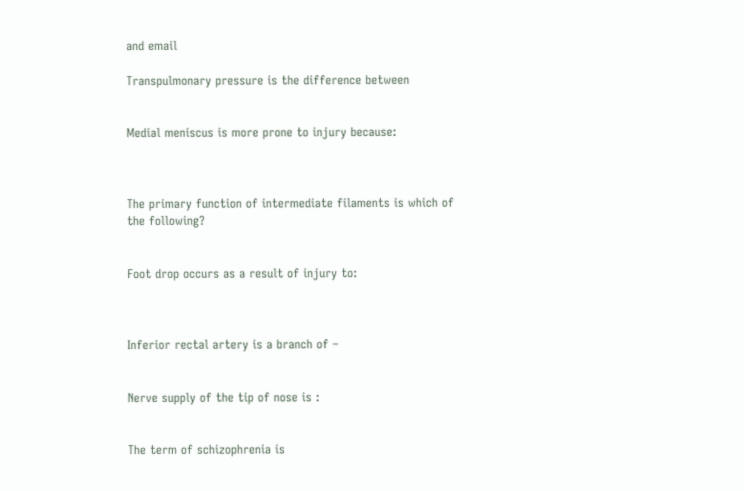and email

Transpulmonary pressure is the difference between


Medial meniscus is more prone to injury because:



The primary function of intermediate filaments is which of the following?


Foot drop occurs as a result of injury to:



Inferior rectal artery is a branch of –


Nerve supply of the tip of nose is :


The term of schizophrenia is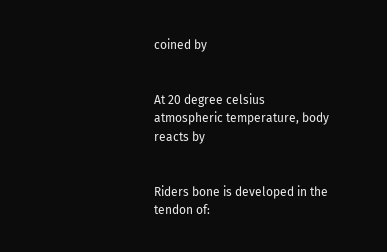coined by


At 20 degree celsius atmospheric temperature, body reacts by


Riders bone is developed in the tendon of: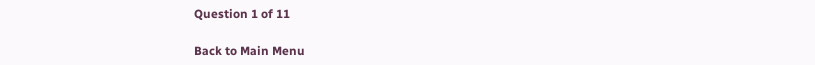Question 1 of 11

Back to Main Menu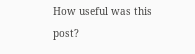How useful was this post?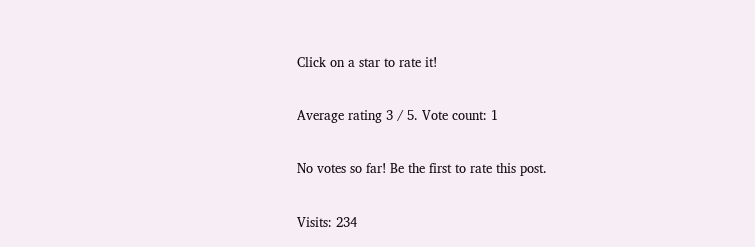Click on a star to rate it!

Average rating 3 / 5. Vote count: 1

No votes so far! Be the first to rate this post.

Visits: 234